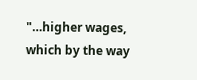"…higher wages, which by the way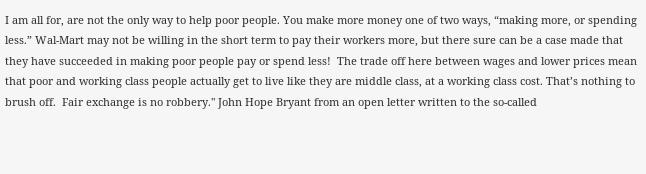I am all for, are not the only way to help poor people. You make more money one of two ways, “making more, or spending less.” Wal-Mart may not be willing in the short term to pay their workers more, but there sure can be a case made that they have succeeded in making poor people pay or spend less!  The trade off here between wages and lower prices mean that poor and working class people actually get to live like they are middle class, at a working class cost. That’s nothing to brush off.  Fair exchange is no robbery." John Hope Bryant from an open letter written to the so-called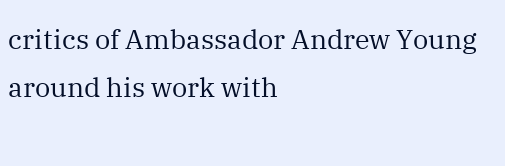critics of Ambassador Andrew Young around his work with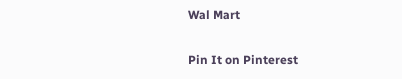Wal Mart

Pin It on Pinterest